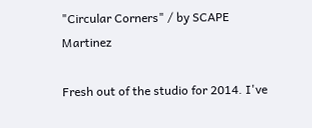"Circular Corners" / by SCAPE Martinez

Fresh out of the studio for 2014. I've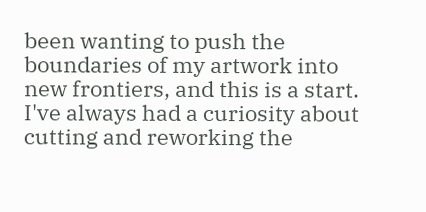been wanting to push the boundaries of my artwork into new frontiers, and this is a start. I've always had a curiosity about cutting and reworking the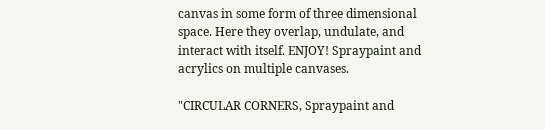canvas in some form of three dimensional space. Here they overlap, undulate, and interact with itself. ENJOY! Spraypaint and acrylics on multiple canvases.

"CIRCULAR CORNERS, Spraypaint and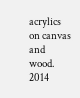acrylics on canvas and wood. 2014